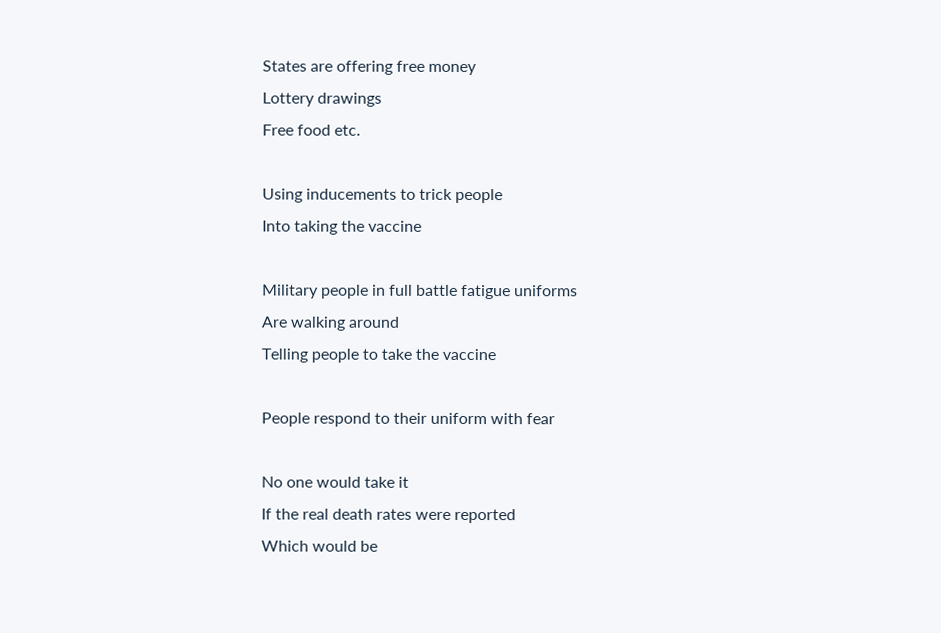States are offering free money
Lottery drawings
Free food etc.

Using inducements to trick people
Into taking the vaccine

Military people in full battle fatigue uniforms
Are walking around
Telling people to take the vaccine

People respond to their uniform with fear

No one would take it
If the real death rates were reported
Which would be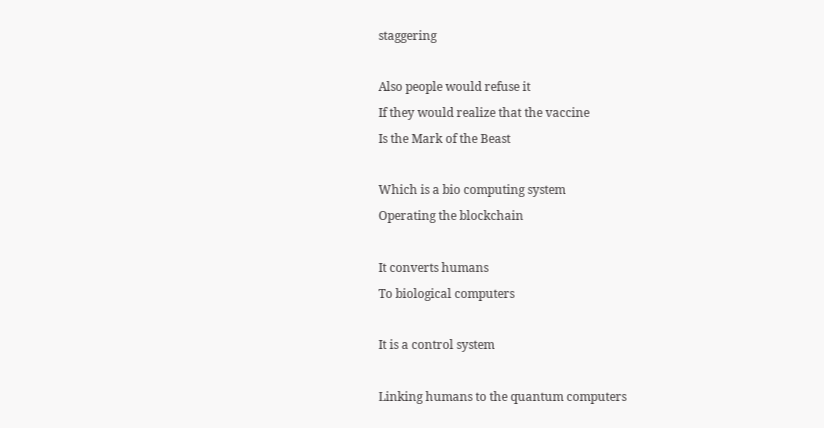staggering

Also people would refuse it
If they would realize that the vaccine
Is the Mark of the Beast

Which is a bio computing system
Operating the blockchain

It converts humans
To biological computers

It is a control system

Linking humans to the quantum computers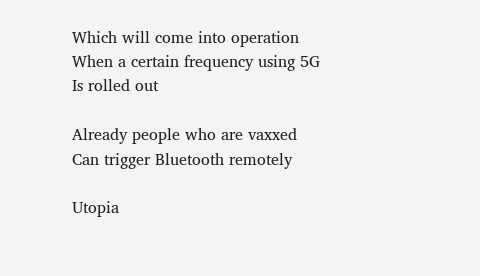Which will come into operation
When a certain frequency using 5G
Is rolled out

Already people who are vaxxed
Can trigger Bluetooth remotely

Utopia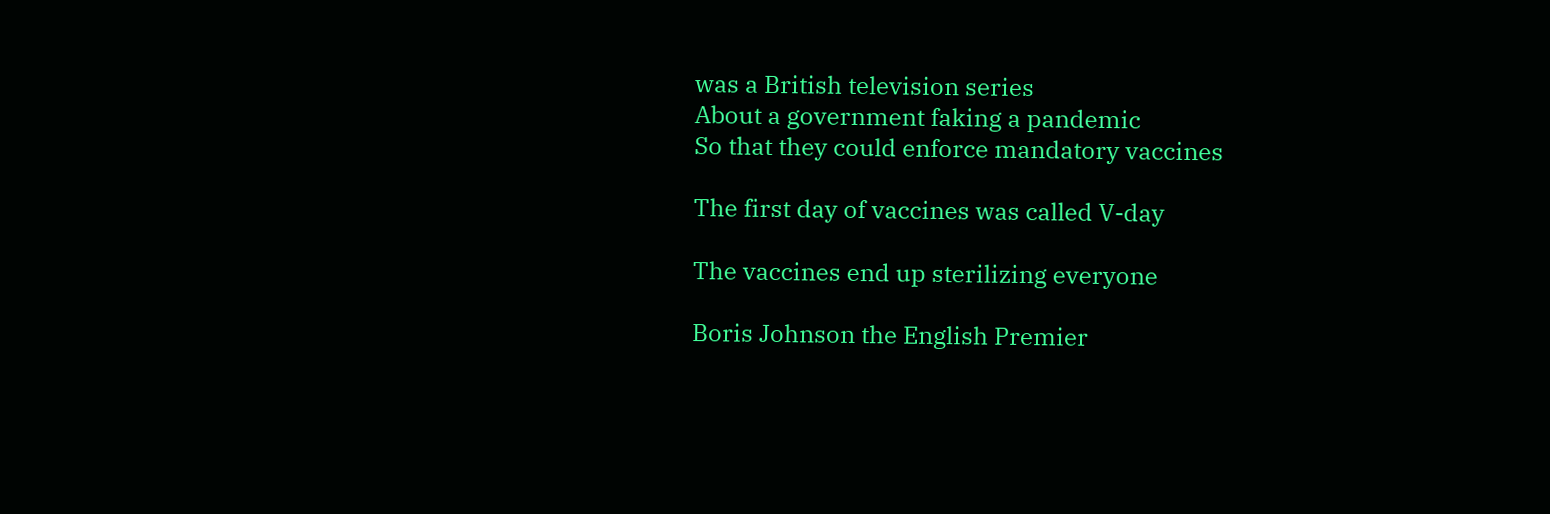was a British television series
About a government faking a pandemic
So that they could enforce mandatory vaccines

The first day of vaccines was called V-day

The vaccines end up sterilizing everyone

Boris Johnson the English Premier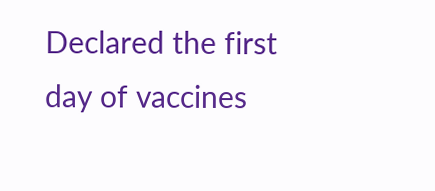Declared the first day of vaccines